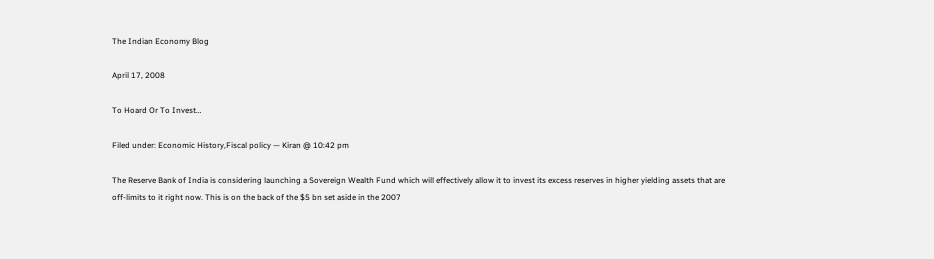The Indian Economy Blog

April 17, 2008

To Hoard Or To Invest…

Filed under: Economic History,Fiscal policy — Kiran @ 10:42 pm

The Reserve Bank of India is considering launching a Sovereign Wealth Fund which will effectively allow it to invest its excess reserves in higher yielding assets that are off-limits to it right now. This is on the back of the $5 bn set aside in the 2007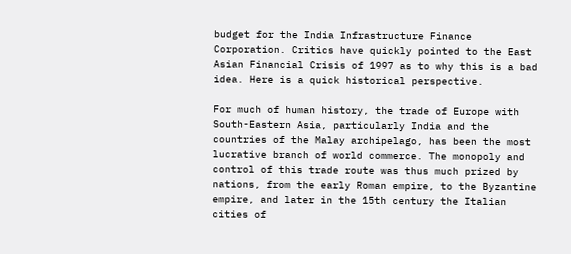budget for the India Infrastructure Finance Corporation. Critics have quickly pointed to the East Asian Financial Crisis of 1997 as to why this is a bad idea. Here is a quick historical perspective.

For much of human history, the trade of Europe with South-Eastern Asia, particularly India and the countries of the Malay archipelago, has been the most lucrative branch of world commerce. The monopoly and control of this trade route was thus much prized by nations, from the early Roman empire, to the Byzantine empire, and later in the 15th century the Italian cities of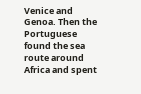Venice and Genoa. Then the Portuguese found the sea route around Africa and spent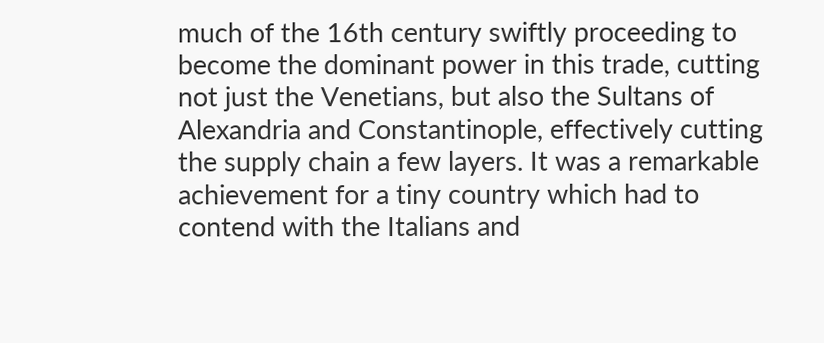much of the 16th century swiftly proceeding to become the dominant power in this trade, cutting not just the Venetians, but also the Sultans of Alexandria and Constantinople, effectively cutting the supply chain a few layers. It was a remarkable achievement for a tiny country which had to contend with the Italians and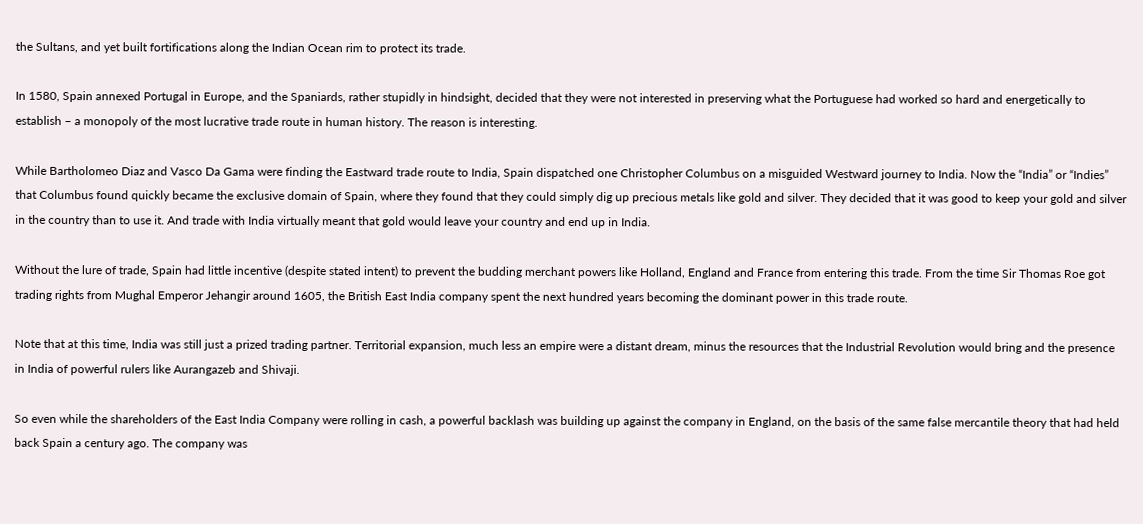the Sultans, and yet built fortifications along the Indian Ocean rim to protect its trade.

In 1580, Spain annexed Portugal in Europe, and the Spaniards, rather stupidly in hindsight, decided that they were not interested in preserving what the Portuguese had worked so hard and energetically to establish – a monopoly of the most lucrative trade route in human history. The reason is interesting.

While Bartholomeo Diaz and Vasco Da Gama were finding the Eastward trade route to India, Spain dispatched one Christopher Columbus on a misguided Westward journey to India. Now the “India” or “Indies” that Columbus found quickly became the exclusive domain of Spain, where they found that they could simply dig up precious metals like gold and silver. They decided that it was good to keep your gold and silver in the country than to use it. And trade with India virtually meant that gold would leave your country and end up in India.

Without the lure of trade, Spain had little incentive (despite stated intent) to prevent the budding merchant powers like Holland, England and France from entering this trade. From the time Sir Thomas Roe got trading rights from Mughal Emperor Jehangir around 1605, the British East India company spent the next hundred years becoming the dominant power in this trade route.

Note that at this time, India was still just a prized trading partner. Territorial expansion, much less an empire were a distant dream, minus the resources that the Industrial Revolution would bring and the presence in India of powerful rulers like Aurangazeb and Shivaji.

So even while the shareholders of the East India Company were rolling in cash, a powerful backlash was building up against the company in England, on the basis of the same false mercantile theory that had held back Spain a century ago. The company was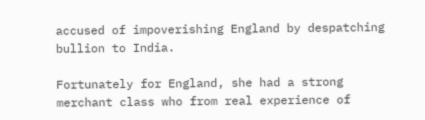accused of impoverishing England by despatching bullion to India.

Fortunately for England, she had a strong merchant class who from real experience of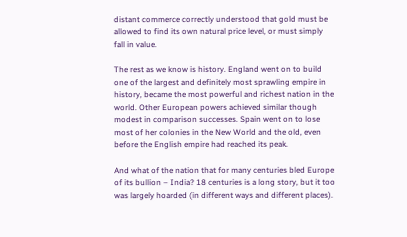distant commerce correctly understood that gold must be allowed to find its own natural price level, or must simply fall in value.

The rest as we know is history. England went on to build one of the largest and definitely most sprawling empire in history, became the most powerful and richest nation in the world. Other European powers achieved similar though modest in comparison successes. Spain went on to lose most of her colonies in the New World and the old, even before the English empire had reached its peak.

And what of the nation that for many centuries bled Europe of its bullion – India? 18 centuries is a long story, but it too was largely hoarded (in different ways and different places).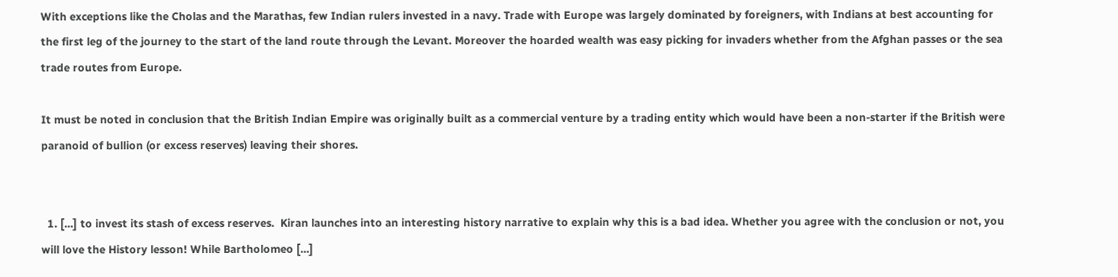With exceptions like the Cholas and the Marathas, few Indian rulers invested in a navy. Trade with Europe was largely dominated by foreigners, with Indians at best accounting for the first leg of the journey to the start of the land route through the Levant. Moreover the hoarded wealth was easy picking for invaders whether from the Afghan passes or the sea trade routes from Europe.

It must be noted in conclusion that the British Indian Empire was originally built as a commercial venture by a trading entity which would have been a non-starter if the British were paranoid of bullion (or excess reserves) leaving their shores.


  1. [...] to invest its stash of excess reserves.  Kiran launches into an interesting history narrative to explain why this is a bad idea. Whether you agree with the conclusion or not, you will love the History lesson! While Bartholomeo [...]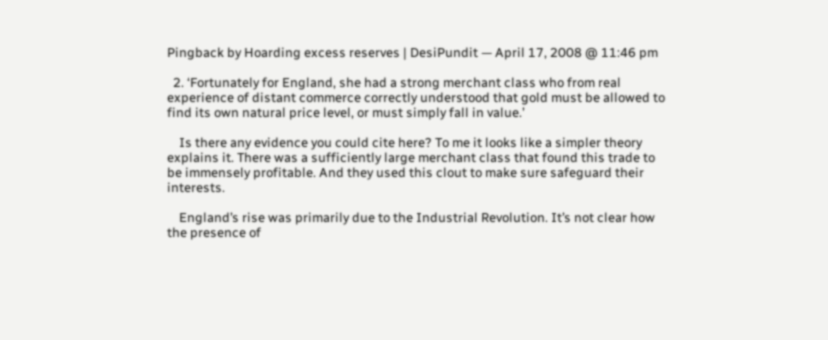Pingback by Hoarding excess reserves | DesiPundit — April 17, 2008 @ 11:46 pm

  2. ‘Fortunately for England, she had a strong merchant class who from real experience of distant commerce correctly understood that gold must be allowed to find its own natural price level, or must simply fall in value.’

    Is there any evidence you could cite here? To me it looks like a simpler theory explains it. There was a sufficiently large merchant class that found this trade to be immensely profitable. And they used this clout to make sure safeguard their interests.

    England’s rise was primarily due to the Industrial Revolution. It’s not clear how the presence of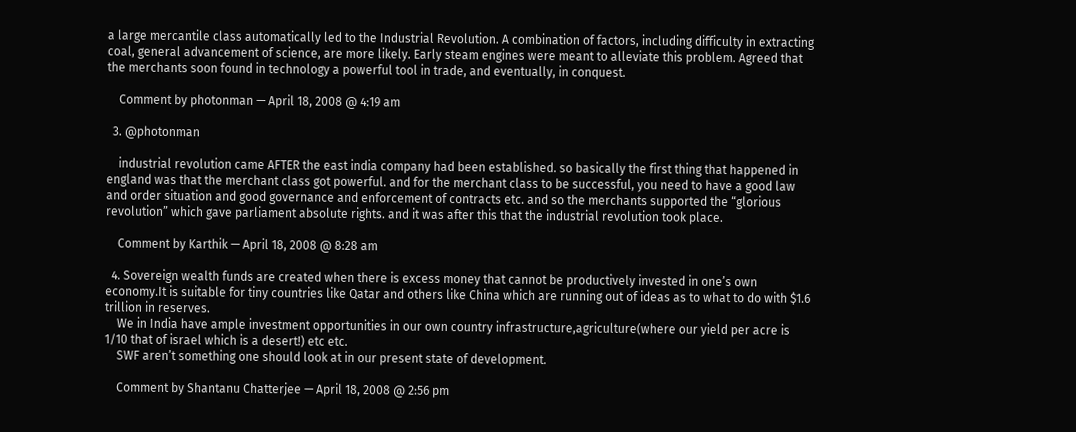a large mercantile class automatically led to the Industrial Revolution. A combination of factors, including difficulty in extracting coal, general advancement of science, are more likely. Early steam engines were meant to alleviate this problem. Agreed that the merchants soon found in technology a powerful tool in trade, and eventually, in conquest.

    Comment by photonman — April 18, 2008 @ 4:19 am

  3. @photonman

    industrial revolution came AFTER the east india company had been established. so basically the first thing that happened in england was that the merchant class got powerful. and for the merchant class to be successful, you need to have a good law and order situation and good governance and enforcement of contracts etc. and so the merchants supported the “glorious revolution” which gave parliament absolute rights. and it was after this that the industrial revolution took place.

    Comment by Karthik — April 18, 2008 @ 8:28 am

  4. Sovereign wealth funds are created when there is excess money that cannot be productively invested in one’s own economy.It is suitable for tiny countries like Qatar and others like China which are running out of ideas as to what to do with $1.6 trillion in reserves.
    We in India have ample investment opportunities in our own country infrastructure,agriculture(where our yield per acre is 1/10 that of israel which is a desert!) etc etc.
    SWF aren’t something one should look at in our present state of development.

    Comment by Shantanu Chatterjee — April 18, 2008 @ 2:56 pm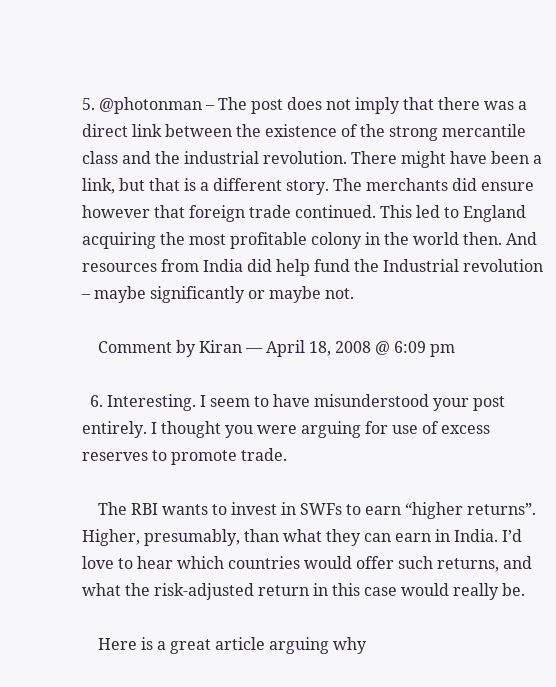5. @photonman – The post does not imply that there was a direct link between the existence of the strong mercantile class and the industrial revolution. There might have been a link, but that is a different story. The merchants did ensure however that foreign trade continued. This led to England acquiring the most profitable colony in the world then. And resources from India did help fund the Industrial revolution – maybe significantly or maybe not.

    Comment by Kiran — April 18, 2008 @ 6:09 pm

  6. Interesting. I seem to have misunderstood your post entirely. I thought you were arguing for use of excess reserves to promote trade.

    The RBI wants to invest in SWFs to earn “higher returns”. Higher, presumably, than what they can earn in India. I’d love to hear which countries would offer such returns, and what the risk-adjusted return in this case would really be.

    Here is a great article arguing why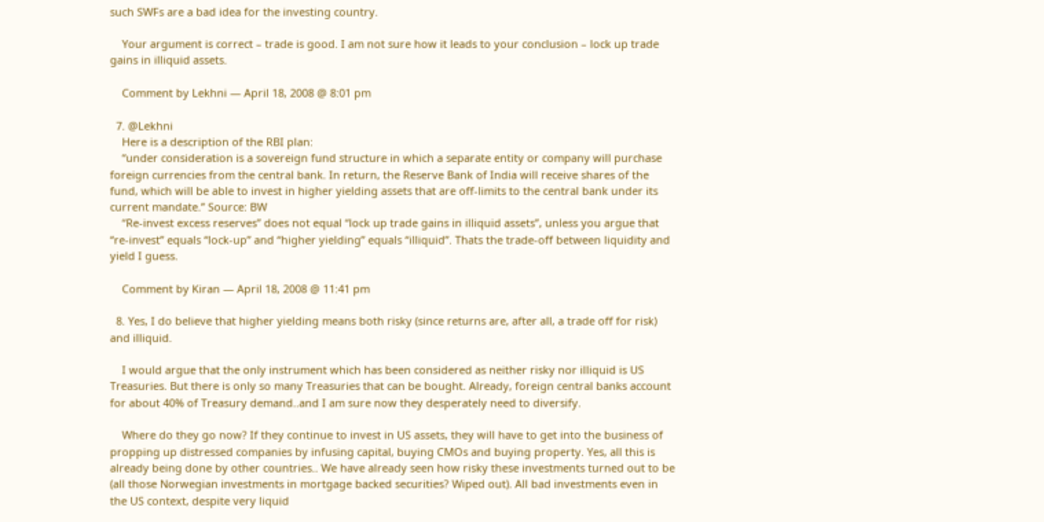such SWFs are a bad idea for the investing country.

    Your argument is correct – trade is good. I am not sure how it leads to your conclusion – lock up trade gains in illiquid assets.

    Comment by Lekhni — April 18, 2008 @ 8:01 pm

  7. @Lekhni
    Here is a description of the RBI plan:
    “under consideration is a sovereign fund structure in which a separate entity or company will purchase foreign currencies from the central bank. In return, the Reserve Bank of India will receive shares of the fund, which will be able to invest in higher yielding assets that are off-limits to the central bank under its current mandate.” Source: BW
    “Re-invest excess reserves” does not equal “lock up trade gains in illiquid assets”, unless you argue that “re-invest” equals “lock-up” and “higher yielding” equals “illiquid”. Thats the trade-off between liquidity and yield I guess.

    Comment by Kiran — April 18, 2008 @ 11:41 pm

  8. Yes, I do believe that higher yielding means both risky (since returns are, after all, a trade off for risk) and illiquid.

    I would argue that the only instrument which has been considered as neither risky nor illiquid is US Treasuries. But there is only so many Treasuries that can be bought. Already, foreign central banks account for about 40% of Treasury demand..and I am sure now they desperately need to diversify.

    Where do they go now? If they continue to invest in US assets, they will have to get into the business of propping up distressed companies by infusing capital, buying CMOs and buying property. Yes, all this is already being done by other countries.. We have already seen how risky these investments turned out to be (all those Norwegian investments in mortgage backed securities? Wiped out). All bad investments even in the US context, despite very liquid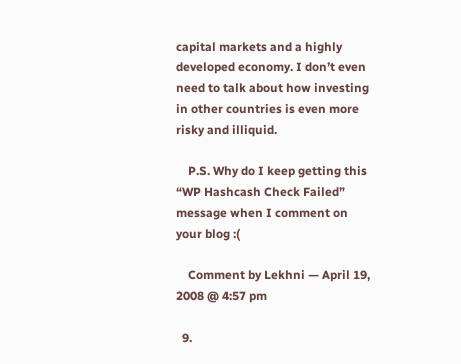capital markets and a highly developed economy. I don’t even need to talk about how investing in other countries is even more risky and illiquid.

    P.S. Why do I keep getting this “WP Hashcash Check Failed” message when I comment on your blog :(

    Comment by Lekhni — April 19, 2008 @ 4:57 pm

  9.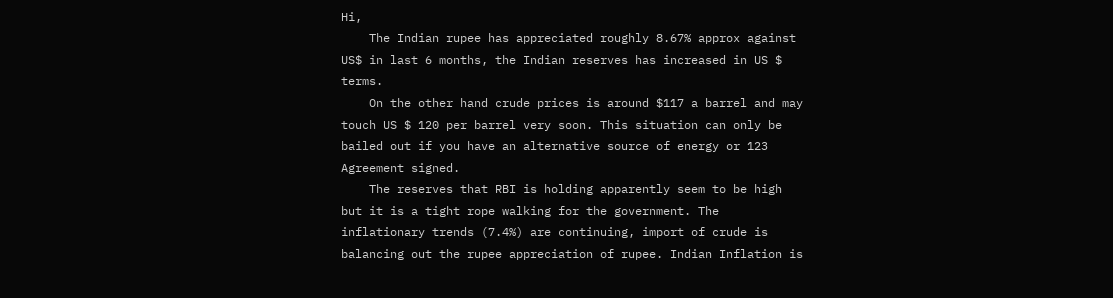Hi,
    The Indian rupee has appreciated roughly 8.67% approx against US$ in last 6 months, the Indian reserves has increased in US $ terms.
    On the other hand crude prices is around $117 a barrel and may touch US $ 120 per barrel very soon. This situation can only be bailed out if you have an alternative source of energy or 123 Agreement signed.
    The reserves that RBI is holding apparently seem to be high but it is a tight rope walking for the government. The inflationary trends (7.4%) are continuing, import of crude is balancing out the rupee appreciation of rupee. Indian Inflation is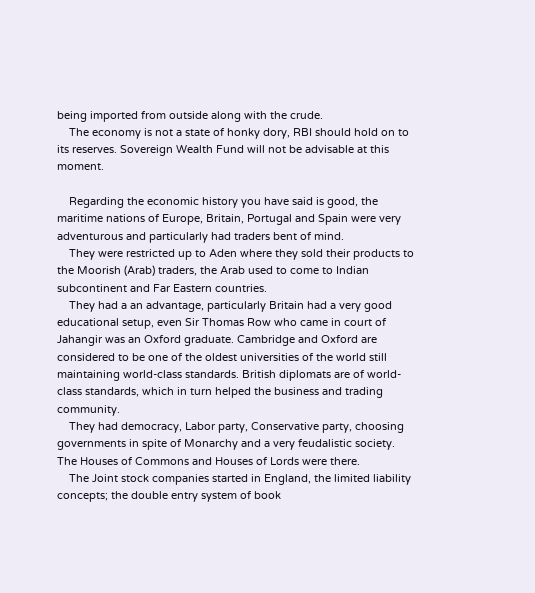being imported from outside along with the crude.
    The economy is not a state of honky dory, RBI should hold on to its reserves. Sovereign Wealth Fund will not be advisable at this moment.

    Regarding the economic history you have said is good, the maritime nations of Europe, Britain, Portugal and Spain were very adventurous and particularly had traders bent of mind.
    They were restricted up to Aden where they sold their products to the Moorish (Arab) traders, the Arab used to come to Indian subcontinent and Far Eastern countries.
    They had a an advantage, particularly Britain had a very good educational setup, even Sir Thomas Row who came in court of Jahangir was an Oxford graduate. Cambridge and Oxford are considered to be one of the oldest universities of the world still maintaining world-class standards. British diplomats are of world-class standards, which in turn helped the business and trading community.
    They had democracy, Labor party, Conservative party, choosing governments in spite of Monarchy and a very feudalistic society. The Houses of Commons and Houses of Lords were there.
    The Joint stock companies started in England, the limited liability concepts; the double entry system of book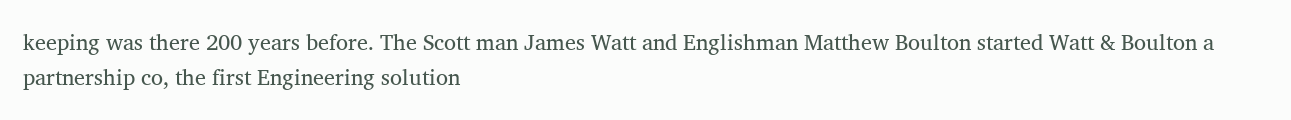keeping was there 200 years before. The Scott man James Watt and Englishman Matthew Boulton started Watt & Boulton a partnership co, the first Engineering solution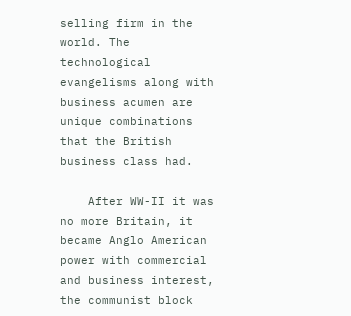selling firm in the world. The technological evangelisms along with business acumen are unique combinations that the British business class had.

    After WW-II it was no more Britain, it became Anglo American power with commercial and business interest, the communist block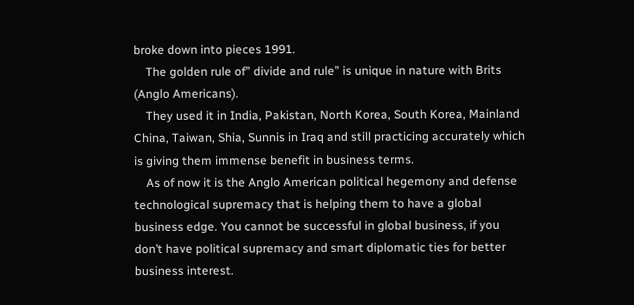broke down into pieces 1991.
    The golden rule of” divide and rule” is unique in nature with Brits (Anglo Americans).
    They used it in India, Pakistan, North Korea, South Korea, Mainland China, Taiwan, Shia, Sunnis in Iraq and still practicing accurately which is giving them immense benefit in business terms.
    As of now it is the Anglo American political hegemony and defense technological supremacy that is helping them to have a global business edge. You cannot be successful in global business, if you don’t have political supremacy and smart diplomatic ties for better business interest.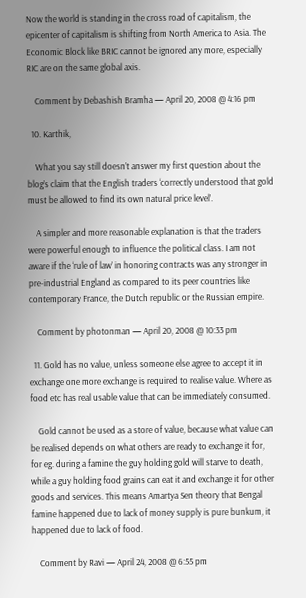Now the world is standing in the cross road of capitalism, the epicenter of capitalism is shifting from North America to Asia. The Economic Block like BRIC cannot be ignored any more, especially RIC are on the same global axis.

    Comment by Debashish Bramha — April 20, 2008 @ 4:16 pm

  10. Karthik,

    What you say still doesn’t answer my first question about the blog’s claim that the English traders ‘correctly understood that gold must be allowed to find its own natural price level’.

    A simpler and more reasonable explanation is that the traders were powerful enough to influence the political class. I am not aware if the ‘rule of law’ in honoring contracts was any stronger in pre-industrial England as compared to its peer countries like contemporary France, the Dutch republic or the Russian empire.

    Comment by photonman — April 20, 2008 @ 10:33 pm

  11. Gold has no value, unless someone else agree to accept it in exchange one more exchange is required to realise value. Where as food etc has real usable value that can be immediately consumed.

    Gold cannot be used as a store of value, because what value can be realised depends on what others are ready to exchange it for, for eg. during a famine the guy holding gold will starve to death, while a guy holding food grains can eat it and exchange it for other goods and services. This means Amartya Sen theory that Bengal famine happened due to lack of money supply is pure bunkum, it happened due to lack of food.

    Comment by Ravi — April 24, 2008 @ 6:55 pm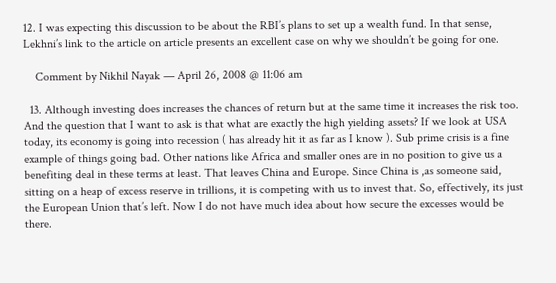12. I was expecting this discussion to be about the RBI’s plans to set up a wealth fund. In that sense, Lekhni’s link to the article on article presents an excellent case on why we shouldn’t be going for one.

    Comment by Nikhil Nayak — April 26, 2008 @ 11:06 am

  13. Although investing does increases the chances of return but at the same time it increases the risk too. And the question that I want to ask is that what are exactly the high yielding assets? If we look at USA today, its economy is going into recession ( has already hit it as far as I know ). Sub prime crisis is a fine example of things going bad. Other nations like Africa and smaller ones are in no position to give us a benefiting deal in these terms at least. That leaves China and Europe. Since China is ,as someone said, sitting on a heap of excess reserve in trillions, it is competing with us to invest that. So, effectively, its just the European Union that’s left. Now I do not have much idea about how secure the excesses would be there.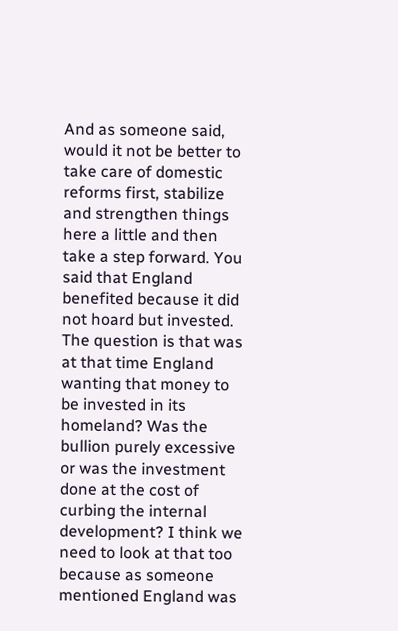And as someone said, would it not be better to take care of domestic reforms first, stabilize and strengthen things here a little and then take a step forward. You said that England benefited because it did not hoard but invested. The question is that was at that time England wanting that money to be invested in its homeland? Was the bullion purely excessive or was the investment done at the cost of curbing the internal development? I think we need to look at that too because as someone mentioned England was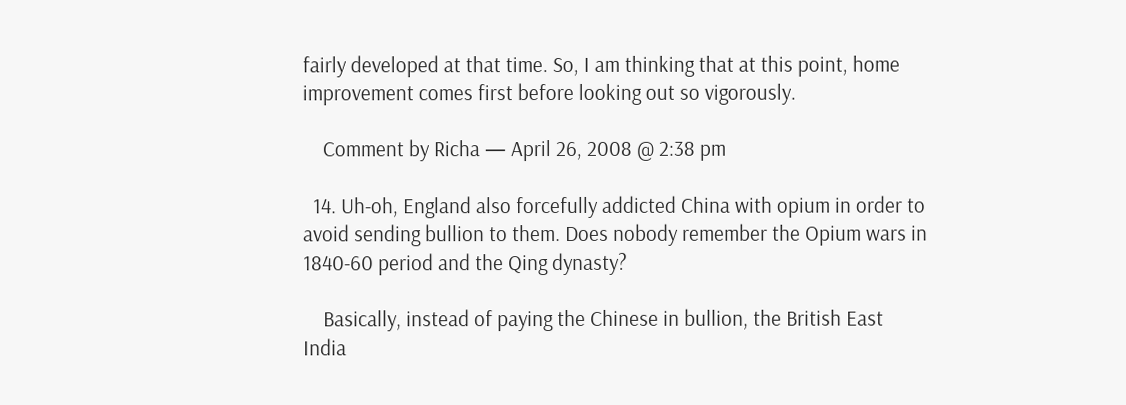fairly developed at that time. So, I am thinking that at this point, home improvement comes first before looking out so vigorously.

    Comment by Richa — April 26, 2008 @ 2:38 pm

  14. Uh-oh, England also forcefully addicted China with opium in order to avoid sending bullion to them. Does nobody remember the Opium wars in 1840-60 period and the Qing dynasty?

    Basically, instead of paying the Chinese in bullion, the British East India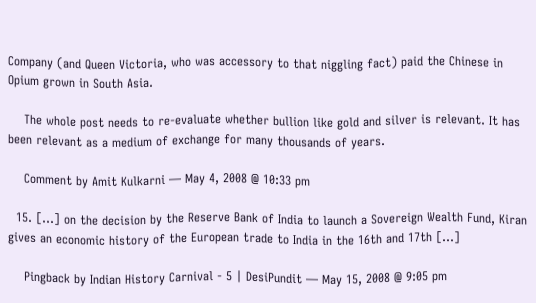Company (and Queen Victoria, who was accessory to that niggling fact) paid the Chinese in Opium grown in South Asia.

    The whole post needs to re-evaluate whether bullion like gold and silver is relevant. It has been relevant as a medium of exchange for many thousands of years.

    Comment by Amit Kulkarni — May 4, 2008 @ 10:33 pm

  15. [...] on the decision by the Reserve Bank of India to launch a Sovereign Wealth Fund, Kiran gives an economic history of the European trade to India in the 16th and 17th [...]

    Pingback by Indian History Carnival - 5 | DesiPundit — May 15, 2008 @ 9:05 pm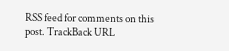RSS feed for comments on this post. TrackBack URL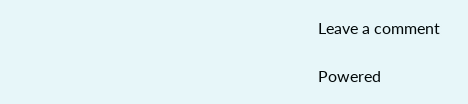Leave a comment

Powered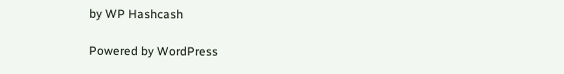by WP Hashcash

Powered by WordPress